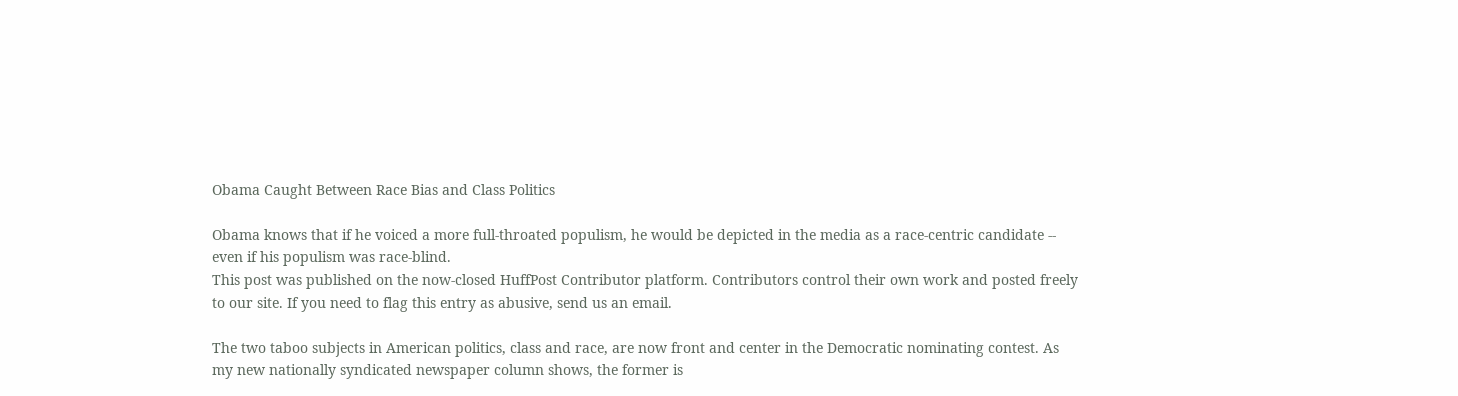Obama Caught Between Race Bias and Class Politics

Obama knows that if he voiced a more full-throated populism, he would be depicted in the media as a race-centric candidate -- even if his populism was race-blind.
This post was published on the now-closed HuffPost Contributor platform. Contributors control their own work and posted freely to our site. If you need to flag this entry as abusive, send us an email.

The two taboo subjects in American politics, class and race, are now front and center in the Democratic nominating contest. As my new nationally syndicated newspaper column shows, the former is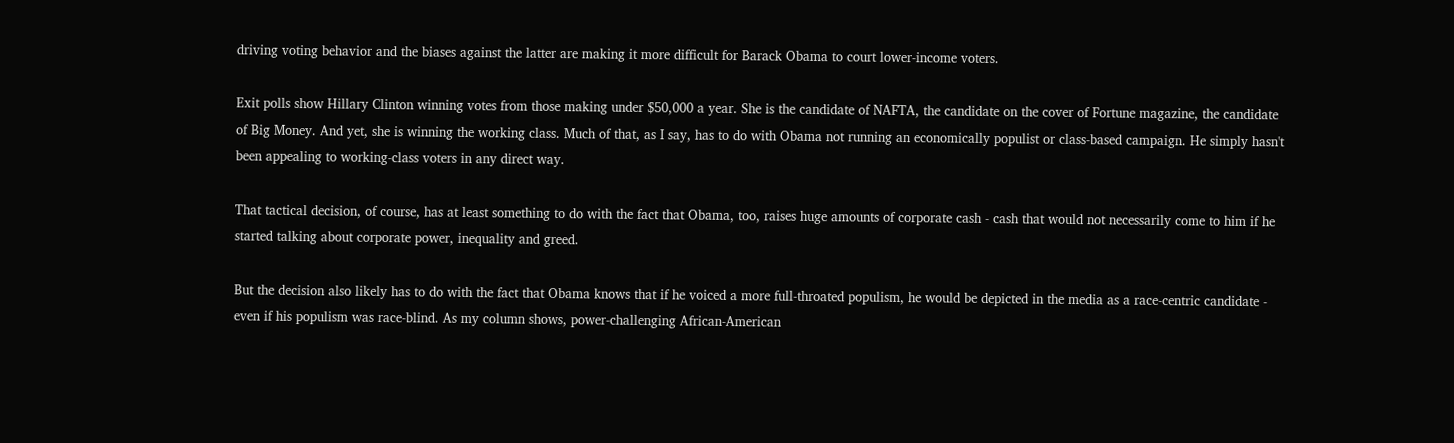driving voting behavior and the biases against the latter are making it more difficult for Barack Obama to court lower-income voters.

Exit polls show Hillary Clinton winning votes from those making under $50,000 a year. She is the candidate of NAFTA, the candidate on the cover of Fortune magazine, the candidate of Big Money. And yet, she is winning the working class. Much of that, as I say, has to do with Obama not running an economically populist or class-based campaign. He simply hasn't been appealing to working-class voters in any direct way.

That tactical decision, of course, has at least something to do with the fact that Obama, too, raises huge amounts of corporate cash - cash that would not necessarily come to him if he started talking about corporate power, inequality and greed.

But the decision also likely has to do with the fact that Obama knows that if he voiced a more full-throated populism, he would be depicted in the media as a race-centric candidate - even if his populism was race-blind. As my column shows, power-challenging African-American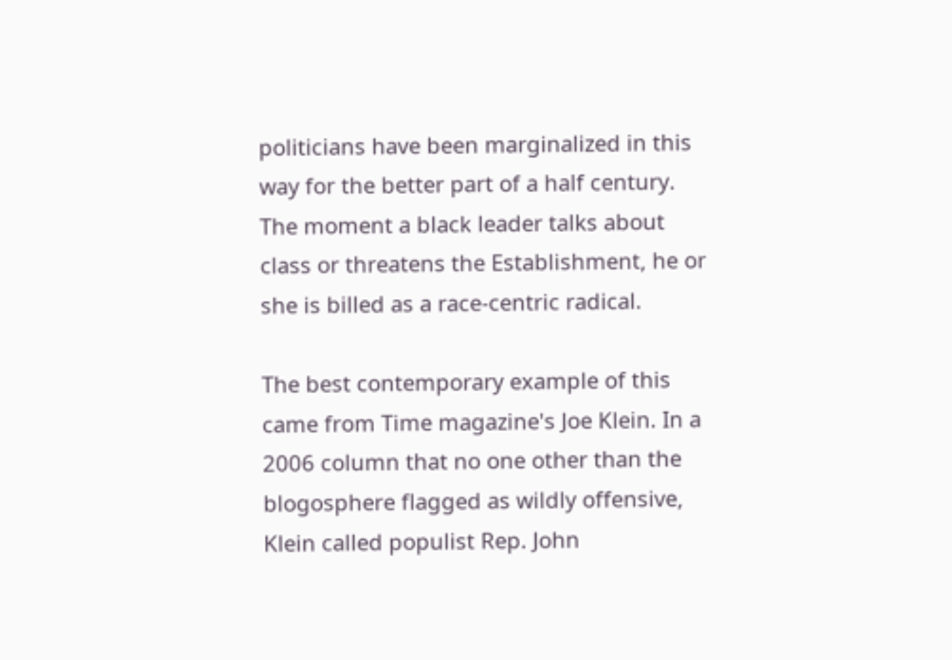politicians have been marginalized in this way for the better part of a half century. The moment a black leader talks about class or threatens the Establishment, he or she is billed as a race-centric radical.

The best contemporary example of this came from Time magazine's Joe Klein. In a 2006 column that no one other than the blogosphere flagged as wildly offensive, Klein called populist Rep. John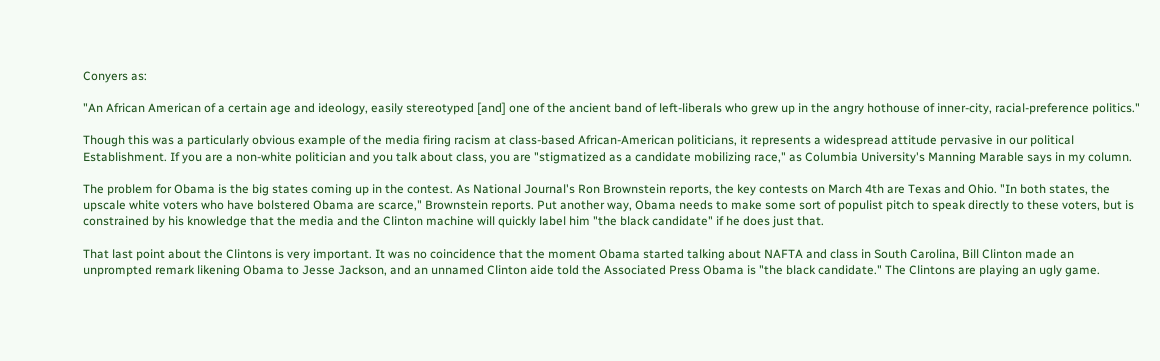Conyers as:

"An African American of a certain age and ideology, easily stereotyped [and] one of the ancient band of left-liberals who grew up in the angry hothouse of inner-city, racial-preference politics."

Though this was a particularly obvious example of the media firing racism at class-based African-American politicians, it represents a widespread attitude pervasive in our political Establishment. If you are a non-white politician and you talk about class, you are "stigmatized as a candidate mobilizing race," as Columbia University's Manning Marable says in my column.

The problem for Obama is the big states coming up in the contest. As National Journal's Ron Brownstein reports, the key contests on March 4th are Texas and Ohio. "In both states, the upscale white voters who have bolstered Obama are scarce," Brownstein reports. Put another way, Obama needs to make some sort of populist pitch to speak directly to these voters, but is constrained by his knowledge that the media and the Clinton machine will quickly label him "the black candidate" if he does just that.

That last point about the Clintons is very important. It was no coincidence that the moment Obama started talking about NAFTA and class in South Carolina, Bill Clinton made an unprompted remark likening Obama to Jesse Jackson, and an unnamed Clinton aide told the Associated Press Obama is "the black candidate." The Clintons are playing an ugly game.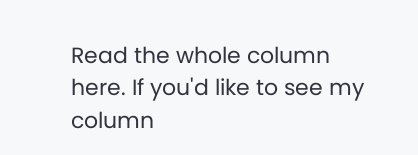Read the whole column here. If you'd like to see my column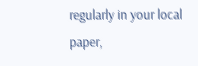regularly in your local paper,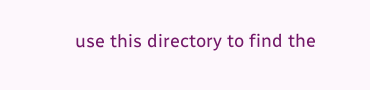use this directory to find the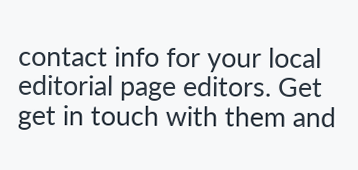contact info for your local editorial page editors. Get get in touch with them and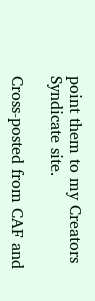point them to my Creators Syndicate site.

Cross-posted from CAF and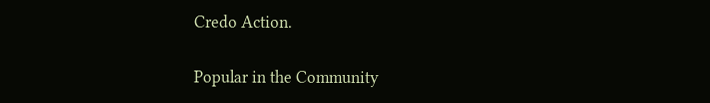Credo Action.

Popular in the Community